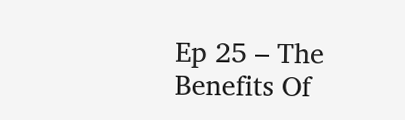Ep 25 – The Benefits Of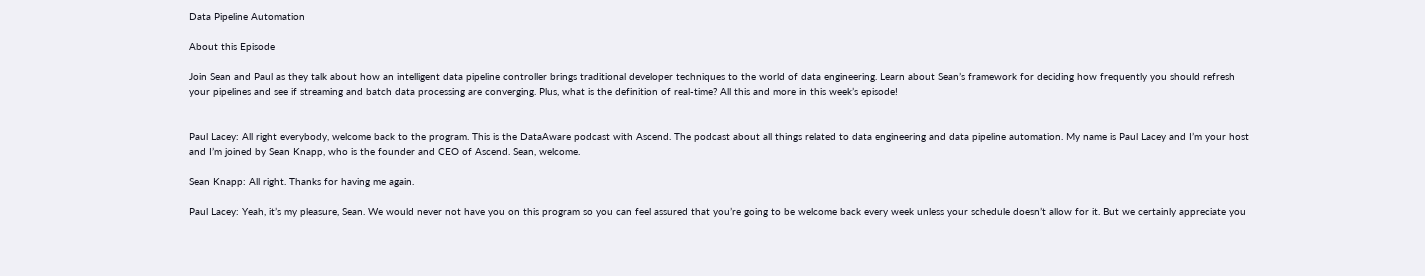Data Pipeline Automation

About this Episode

Join Sean and Paul as they talk about how an intelligent data pipeline controller brings traditional developer techniques to the world of data engineering. Learn about Sean’s framework for deciding how frequently you should refresh your pipelines and see if streaming and batch data processing are converging. Plus, what is the definition of real-time? All this and more in this week’s episode!


Paul Lacey: All right everybody, welcome back to the program. This is the DataAware podcast with Ascend. The podcast about all things related to data engineering and data pipeline automation. My name is Paul Lacey and I’m your host and I’m joined by Sean Knapp, who is the founder and CEO of Ascend. Sean, welcome.

Sean Knapp: All right. Thanks for having me again.

Paul Lacey: Yeah, it’s my pleasure, Sean. We would never not have you on this program so you can feel assured that you’re going to be welcome back every week unless your schedule doesn’t allow for it. But we certainly appreciate you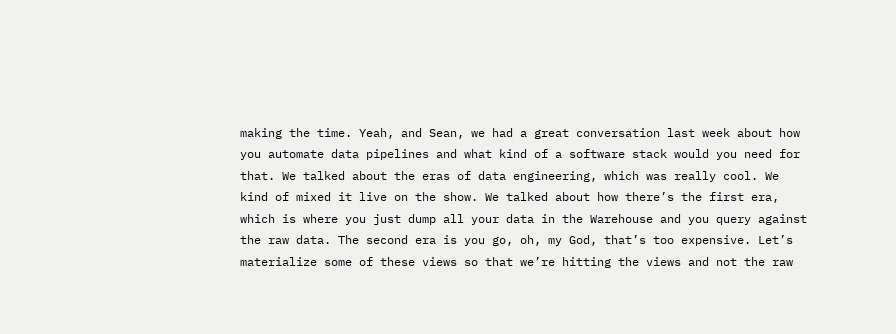making the time. Yeah, and Sean, we had a great conversation last week about how you automate data pipelines and what kind of a software stack would you need for that. We talked about the eras of data engineering, which was really cool. We kind of mixed it live on the show. We talked about how there’s the first era, which is where you just dump all your data in the Warehouse and you query against the raw data. The second era is you go, oh, my God, that’s too expensive. Let’s materialize some of these views so that we’re hitting the views and not the raw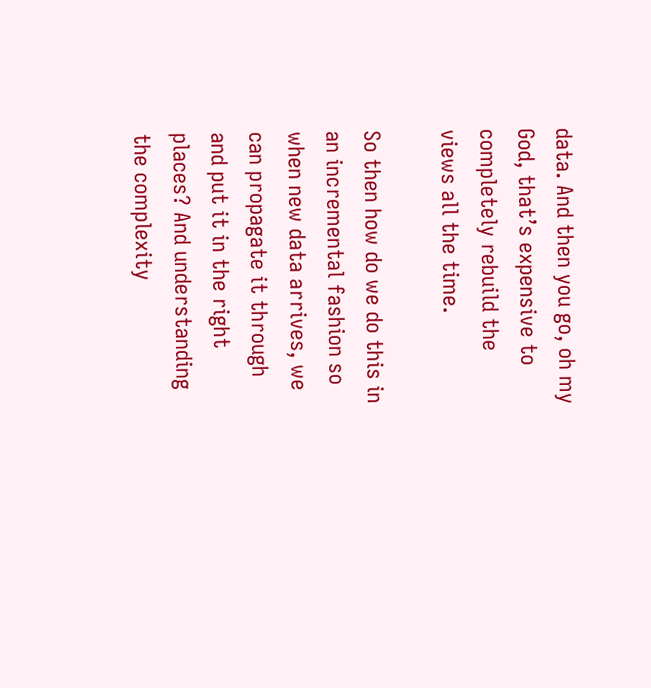data. And then you go, oh my God, that’s expensive to completely rebuild the views all the time.

So then how do we do this in an incremental fashion so when new data arrives, we can propagate it through and put it in the right places? And understanding the complexity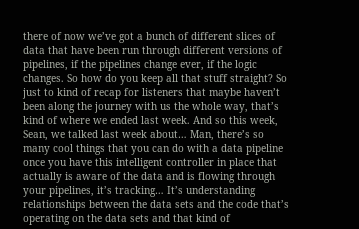there of now we’ve got a bunch of different slices of data that have been run through different versions of pipelines, if the pipelines change ever, if the logic changes. So how do you keep all that stuff straight? So just to kind of recap for listeners that maybe haven’t been along the journey with us the whole way, that’s kind of where we ended last week. And so this week, Sean, we talked last week about… Man, there’s so many cool things that you can do with a data pipeline once you have this intelligent controller in place that actually is aware of the data and is flowing through your pipelines, it’s tracking… It’s understanding relationships between the data sets and the code that’s operating on the data sets and that kind of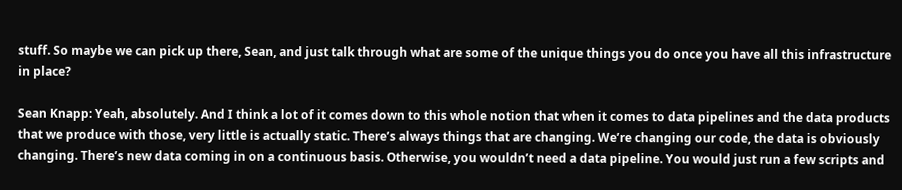stuff. So maybe we can pick up there, Sean, and just talk through what are some of the unique things you do once you have all this infrastructure in place?

Sean Knapp: Yeah, absolutely. And I think a lot of it comes down to this whole notion that when it comes to data pipelines and the data products that we produce with those, very little is actually static. There’s always things that are changing. We’re changing our code, the data is obviously changing. There’s new data coming in on a continuous basis. Otherwise, you wouldn’t need a data pipeline. You would just run a few scripts and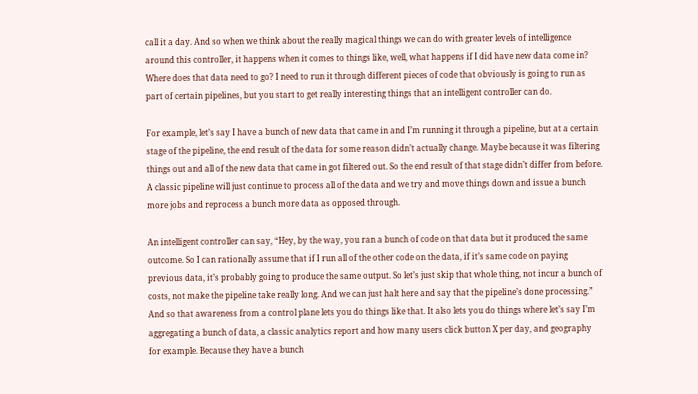call it a day. And so when we think about the really magical things we can do with greater levels of intelligence around this controller, it happens when it comes to things like, well, what happens if I did have new data come in? Where does that data need to go? I need to run it through different pieces of code that obviously is going to run as part of certain pipelines, but you start to get really interesting things that an intelligent controller can do.

For example, let’s say I have a bunch of new data that came in and I’m running it through a pipeline, but at a certain stage of the pipeline, the end result of the data for some reason didn’t actually change. Maybe because it was filtering things out and all of the new data that came in got filtered out. So the end result of that stage didn’t differ from before. A classic pipeline will just continue to process all of the data and we try and move things down and issue a bunch more jobs and reprocess a bunch more data as opposed through.

An intelligent controller can say, “Hey, by the way, you ran a bunch of code on that data but it produced the same outcome. So I can rationally assume that if I run all of the other code on the data, if it’s same code on paying previous data, it’s probably going to produce the same output. So let’s just skip that whole thing, not incur a bunch of costs, not make the pipeline take really long. And we can just halt here and say that the pipeline’s done processing.” And so that awareness from a control plane lets you do things like that. It also lets you do things where let’s say I’m aggregating a bunch of data, a classic analytics report and how many users click button X per day, and geography for example. Because they have a bunch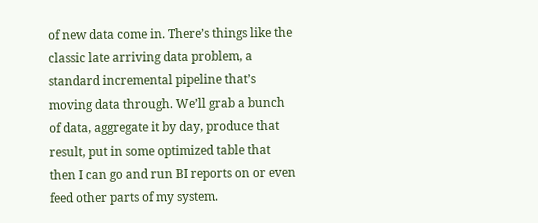of new data come in. There’s things like the classic late arriving data problem, a standard incremental pipeline that’s moving data through. We’ll grab a bunch of data, aggregate it by day, produce that result, put in some optimized table that then I can go and run BI reports on or even feed other parts of my system.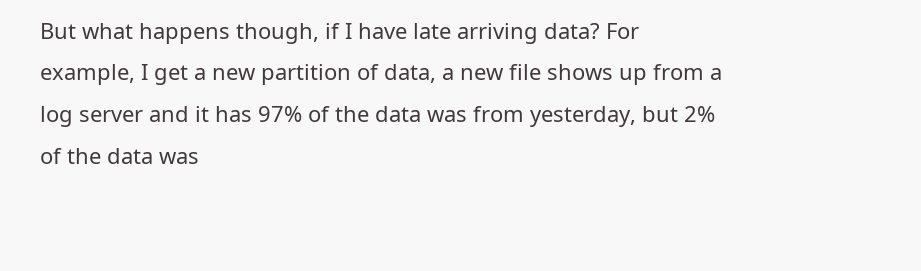But what happens though, if I have late arriving data? For example, I get a new partition of data, a new file shows up from a log server and it has 97% of the data was from yesterday, but 2% of the data was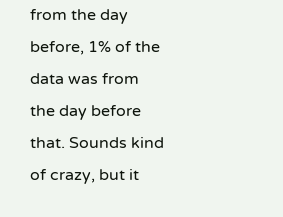from the day before, 1% of the data was from the day before that. Sounds kind of crazy, but it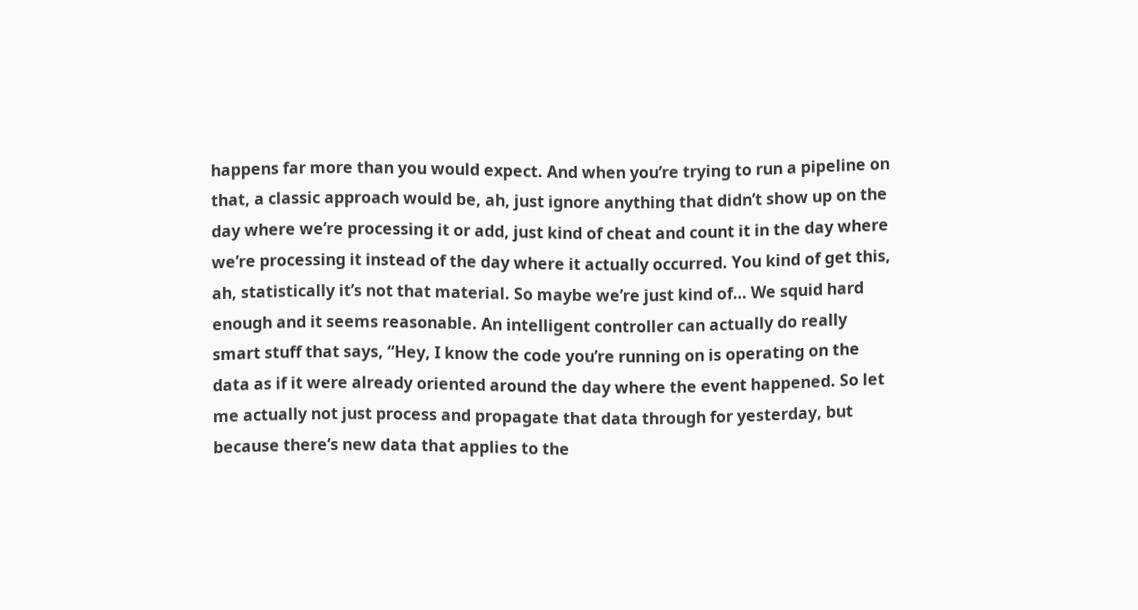happens far more than you would expect. And when you’re trying to run a pipeline on that, a classic approach would be, ah, just ignore anything that didn’t show up on the day where we’re processing it or add, just kind of cheat and count it in the day where we’re processing it instead of the day where it actually occurred. You kind of get this, ah, statistically it’s not that material. So maybe we’re just kind of… We squid hard enough and it seems reasonable. An intelligent controller can actually do really smart stuff that says, “Hey, I know the code you’re running on is operating on the data as if it were already oriented around the day where the event happened. So let me actually not just process and propagate that data through for yesterday, but because there’s new data that applies to the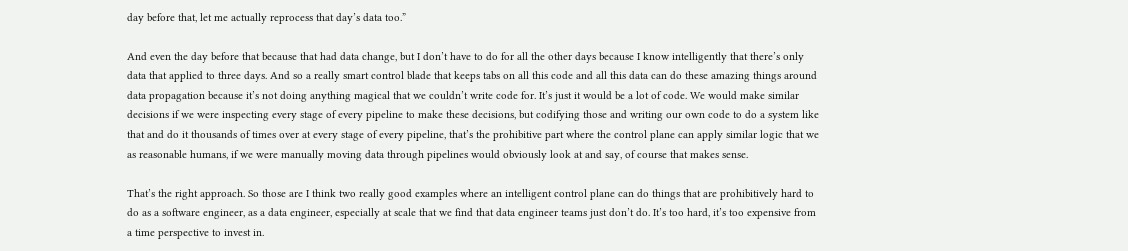day before that, let me actually reprocess that day’s data too.”

And even the day before that because that had data change, but I don’t have to do for all the other days because I know intelligently that there’s only data that applied to three days. And so a really smart control blade that keeps tabs on all this code and all this data can do these amazing things around data propagation because it’s not doing anything magical that we couldn’t write code for. It’s just it would be a lot of code. We would make similar decisions if we were inspecting every stage of every pipeline to make these decisions, but codifying those and writing our own code to do a system like that and do it thousands of times over at every stage of every pipeline, that’s the prohibitive part where the control plane can apply similar logic that we as reasonable humans, if we were manually moving data through pipelines would obviously look at and say, of course that makes sense.

That’s the right approach. So those are I think two really good examples where an intelligent control plane can do things that are prohibitively hard to do as a software engineer, as a data engineer, especially at scale that we find that data engineer teams just don’t do. It’s too hard, it’s too expensive from a time perspective to invest in.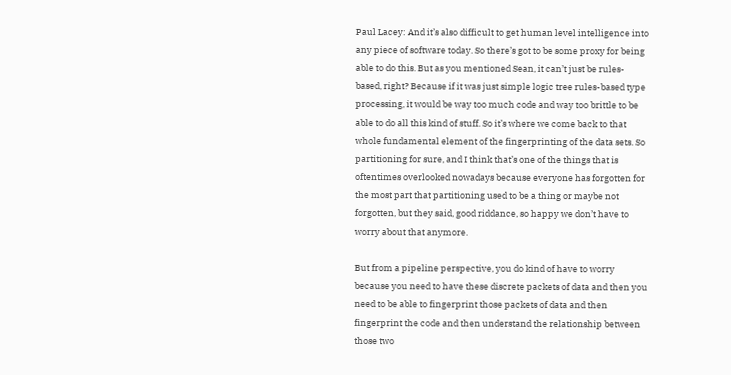Paul Lacey: And it’s also difficult to get human level intelligence into any piece of software today. So there’s got to be some proxy for being able to do this. But as you mentioned Sean, it can’t just be rules-based, right? Because if it was just simple logic tree rules-based type processing, it would be way too much code and way too brittle to be able to do all this kind of stuff. So it’s where we come back to that whole fundamental element of the fingerprinting of the data sets. So partitioning for sure, and I think that’s one of the things that is oftentimes overlooked nowadays because everyone has forgotten for the most part that partitioning used to be a thing or maybe not forgotten, but they said, good riddance, so happy we don’t have to worry about that anymore.

But from a pipeline perspective, you do kind of have to worry because you need to have these discrete packets of data and then you need to be able to fingerprint those packets of data and then fingerprint the code and then understand the relationship between those two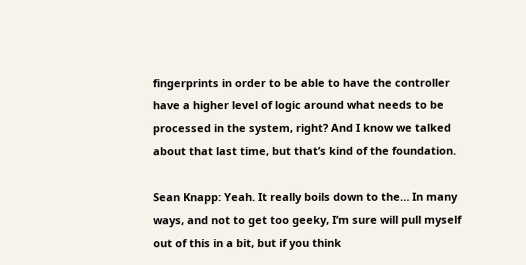fingerprints in order to be able to have the controller have a higher level of logic around what needs to be processed in the system, right? And I know we talked about that last time, but that’s kind of the foundation.

Sean Knapp: Yeah. It really boils down to the… In many ways, and not to get too geeky, I’m sure will pull myself out of this in a bit, but if you think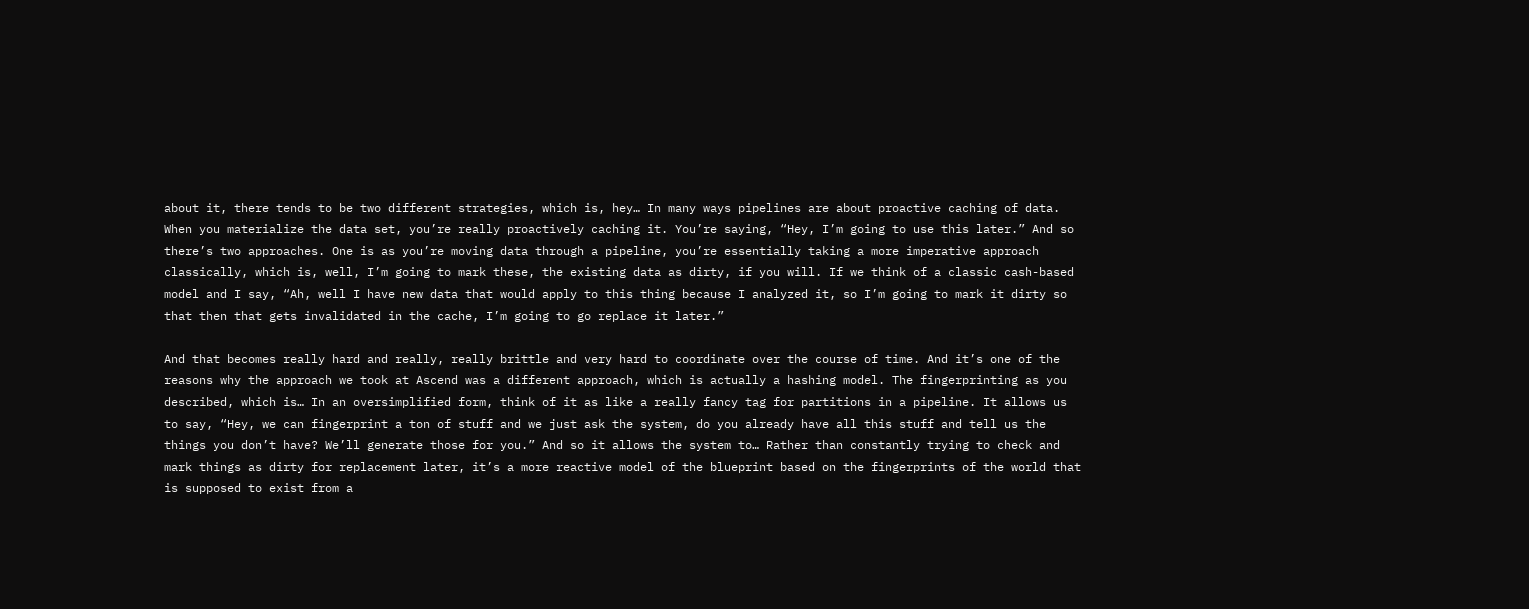about it, there tends to be two different strategies, which is, hey… In many ways pipelines are about proactive caching of data. When you materialize the data set, you’re really proactively caching it. You’re saying, “Hey, I’m going to use this later.” And so there’s two approaches. One is as you’re moving data through a pipeline, you’re essentially taking a more imperative approach classically, which is, well, I’m going to mark these, the existing data as dirty, if you will. If we think of a classic cash-based model and I say, “Ah, well I have new data that would apply to this thing because I analyzed it, so I’m going to mark it dirty so that then that gets invalidated in the cache, I’m going to go replace it later.”

And that becomes really hard and really, really brittle and very hard to coordinate over the course of time. And it’s one of the reasons why the approach we took at Ascend was a different approach, which is actually a hashing model. The fingerprinting as you described, which is… In an oversimplified form, think of it as like a really fancy tag for partitions in a pipeline. It allows us to say, “Hey, we can fingerprint a ton of stuff and we just ask the system, do you already have all this stuff and tell us the things you don’t have? We’ll generate those for you.” And so it allows the system to… Rather than constantly trying to check and mark things as dirty for replacement later, it’s a more reactive model of the blueprint based on the fingerprints of the world that is supposed to exist from a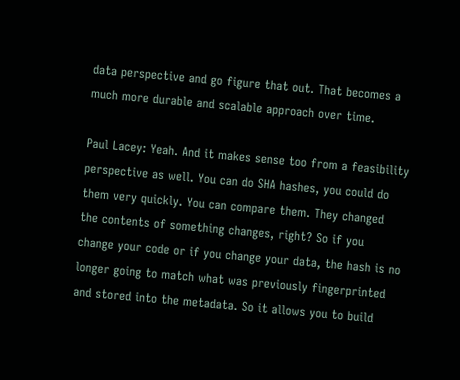data perspective and go figure that out. That becomes a much more durable and scalable approach over time.

Paul Lacey: Yeah. And it makes sense too from a feasibility perspective as well. You can do SHA hashes, you could do them very quickly. You can compare them. They changed the contents of something changes, right? So if you change your code or if you change your data, the hash is no longer going to match what was previously fingerprinted and stored into the metadata. So it allows you to build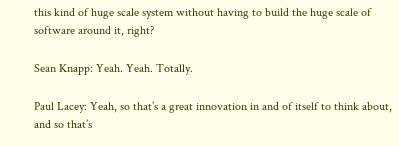this kind of huge scale system without having to build the huge scale of software around it, right?

Sean Knapp: Yeah. Yeah. Totally.

Paul Lacey: Yeah, so that’s a great innovation in and of itself to think about, and so that’s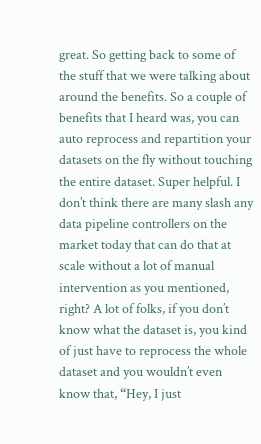great. So getting back to some of the stuff that we were talking about around the benefits. So a couple of benefits that I heard was, you can auto reprocess and repartition your datasets on the fly without touching the entire dataset. Super helpful. I don’t think there are many slash any data pipeline controllers on the market today that can do that at scale without a lot of manual intervention as you mentioned, right? A lot of folks, if you don’t know what the dataset is, you kind of just have to reprocess the whole dataset and you wouldn’t even know that, “Hey, I just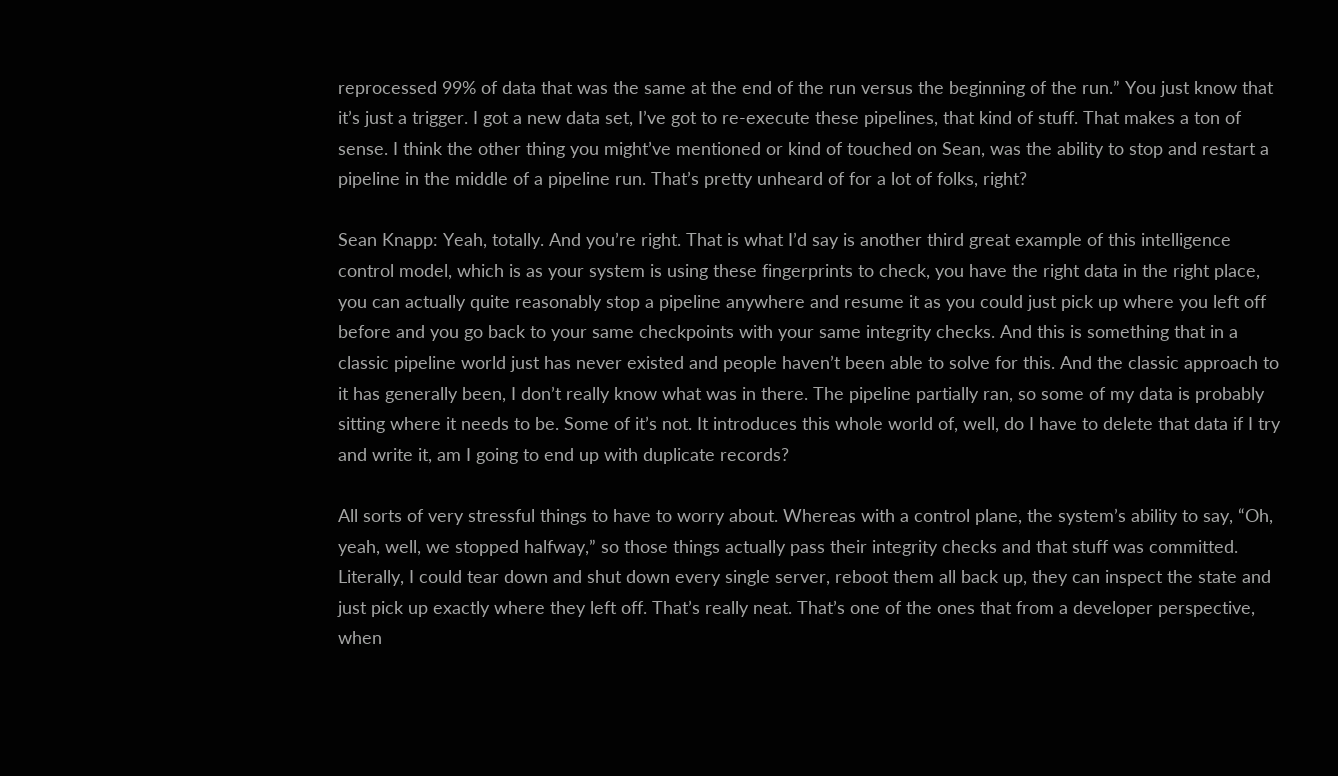reprocessed 99% of data that was the same at the end of the run versus the beginning of the run.” You just know that it’s just a trigger. I got a new data set, I’ve got to re-execute these pipelines, that kind of stuff. That makes a ton of sense. I think the other thing you might’ve mentioned or kind of touched on Sean, was the ability to stop and restart a pipeline in the middle of a pipeline run. That’s pretty unheard of for a lot of folks, right?

Sean Knapp: Yeah, totally. And you’re right. That is what I’d say is another third great example of this intelligence control model, which is as your system is using these fingerprints to check, you have the right data in the right place, you can actually quite reasonably stop a pipeline anywhere and resume it as you could just pick up where you left off before and you go back to your same checkpoints with your same integrity checks. And this is something that in a classic pipeline world just has never existed and people haven’t been able to solve for this. And the classic approach to it has generally been, I don’t really know what was in there. The pipeline partially ran, so some of my data is probably sitting where it needs to be. Some of it’s not. It introduces this whole world of, well, do I have to delete that data if I try and write it, am I going to end up with duplicate records?

All sorts of very stressful things to have to worry about. Whereas with a control plane, the system’s ability to say, “Oh, yeah, well, we stopped halfway,” so those things actually pass their integrity checks and that stuff was committed. Literally, I could tear down and shut down every single server, reboot them all back up, they can inspect the state and just pick up exactly where they left off. That’s really neat. That’s one of the ones that from a developer perspective, when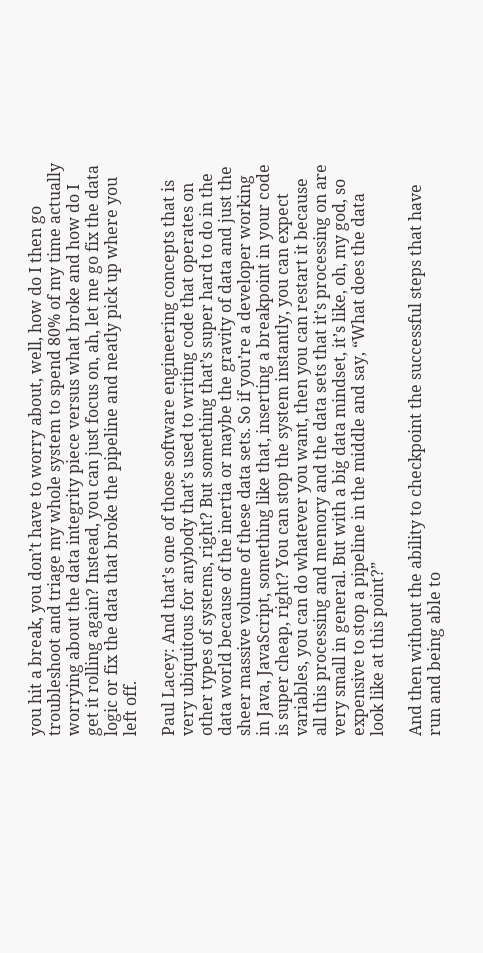you hit a break, you don’t have to worry about, well, how do I then go troubleshoot and triage my whole system to spend 80% of my time actually worrying about the data integrity piece versus what broke and how do I get it rolling again? Instead, you can just focus on, ah, let me go fix the data logic or fix the data that broke the pipeline and neatly pick up where you left off.

Paul Lacey: And that’s one of those software engineering concepts that is very ubiquitous for anybody that’s used to writing code that operates on other types of systems, right? But something that’s super hard to do in the data world because of the inertia or maybe the gravity of data and just the sheer massive volume of these data sets. So if you’re a developer working in Java, JavaScript, something like that, inserting a breakpoint in your code is super cheap, right? You can stop the system instantly, you can expect variables, you can do whatever you want, then you can restart it because all this processing and memory and the data sets that it’s processing on are very small in general. But with a big data mindset, it’s like, oh, my god, so expensive to stop a pipeline in the middle and say, “What does the data look like at this point?”

And then without the ability to checkpoint the successful steps that have run and being able to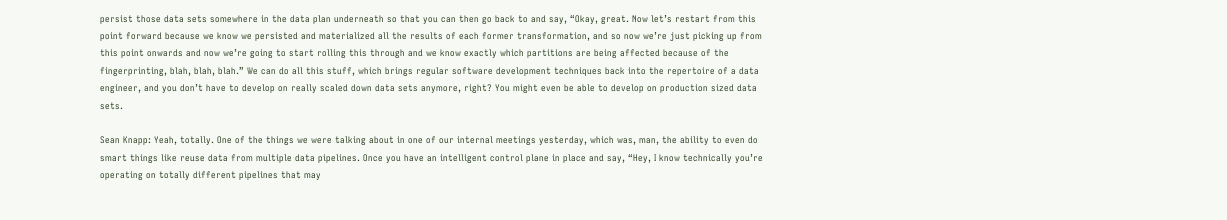persist those data sets somewhere in the data plan underneath so that you can then go back to and say, “Okay, great. Now let’s restart from this point forward because we know we persisted and materialized all the results of each former transformation, and so now we’re just picking up from this point onwards and now we’re going to start rolling this through and we know exactly which partitions are being affected because of the fingerprinting, blah, blah, blah.” We can do all this stuff, which brings regular software development techniques back into the repertoire of a data engineer, and you don’t have to develop on really scaled down data sets anymore, right? You might even be able to develop on production sized data sets.

Sean Knapp: Yeah, totally. One of the things we were talking about in one of our internal meetings yesterday, which was, man, the ability to even do smart things like reuse data from multiple data pipelines. Once you have an intelligent control plane in place and say, “Hey, I know technically you’re operating on totally different pipelines that may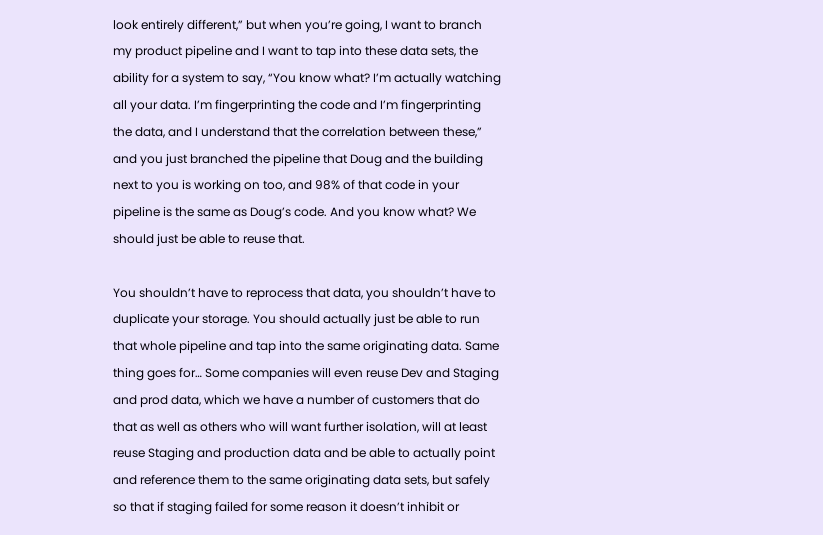look entirely different,” but when you’re going, I want to branch my product pipeline and I want to tap into these data sets, the ability for a system to say, “You know what? I’m actually watching all your data. I’m fingerprinting the code and I’m fingerprinting the data, and I understand that the correlation between these,” and you just branched the pipeline that Doug and the building next to you is working on too, and 98% of that code in your pipeline is the same as Doug’s code. And you know what? We should just be able to reuse that.

You shouldn’t have to reprocess that data, you shouldn’t have to duplicate your storage. You should actually just be able to run that whole pipeline and tap into the same originating data. Same thing goes for… Some companies will even reuse Dev and Staging and prod data, which we have a number of customers that do that as well as others who will want further isolation, will at least reuse Staging and production data and be able to actually point and reference them to the same originating data sets, but safely so that if staging failed for some reason it doesn’t inhibit or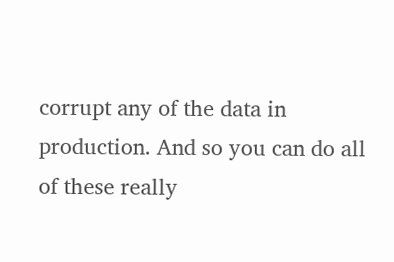corrupt any of the data in production. And so you can do all of these really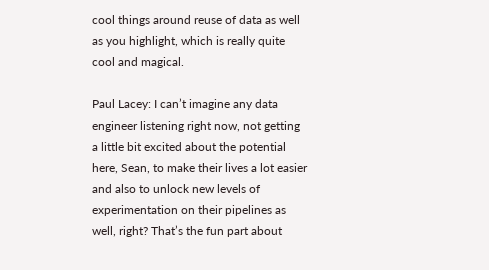cool things around reuse of data as well as you highlight, which is really quite cool and magical.

Paul Lacey: I can’t imagine any data engineer listening right now, not getting a little bit excited about the potential here, Sean, to make their lives a lot easier and also to unlock new levels of experimentation on their pipelines as well, right? That’s the fun part about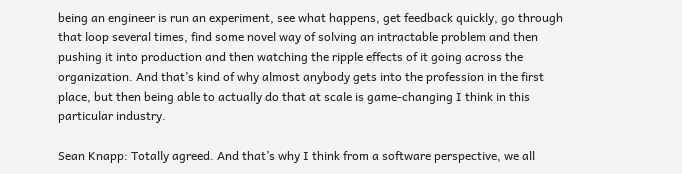being an engineer is run an experiment, see what happens, get feedback quickly, go through that loop several times, find some novel way of solving an intractable problem and then pushing it into production and then watching the ripple effects of it going across the organization. And that’s kind of why almost anybody gets into the profession in the first place, but then being able to actually do that at scale is game-changing I think in this particular industry.

Sean Knapp: Totally agreed. And that’s why I think from a software perspective, we all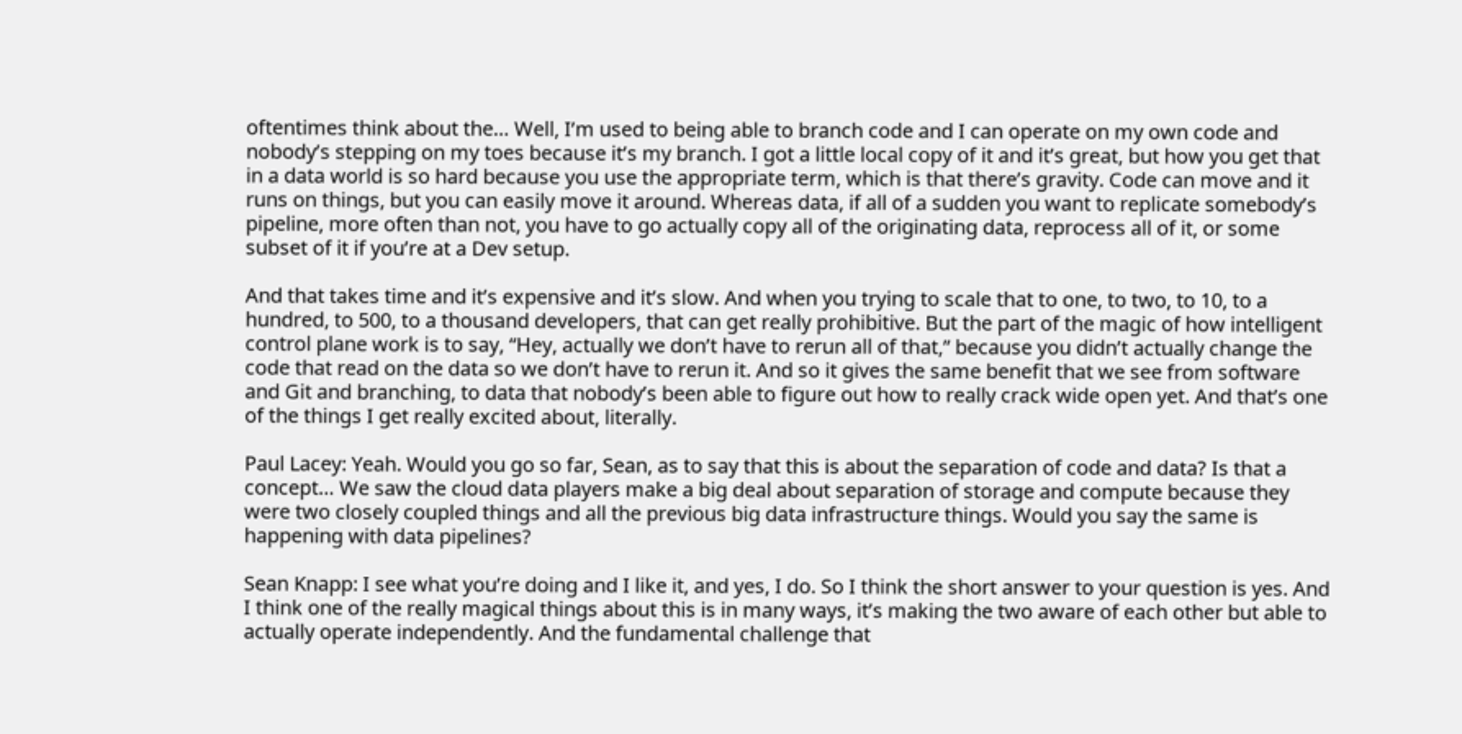oftentimes think about the… Well, I’m used to being able to branch code and I can operate on my own code and nobody’s stepping on my toes because it’s my branch. I got a little local copy of it and it’s great, but how you get that in a data world is so hard because you use the appropriate term, which is that there’s gravity. Code can move and it runs on things, but you can easily move it around. Whereas data, if all of a sudden you want to replicate somebody’s pipeline, more often than not, you have to go actually copy all of the originating data, reprocess all of it, or some subset of it if you’re at a Dev setup.

And that takes time and it’s expensive and it’s slow. And when you trying to scale that to one, to two, to 10, to a hundred, to 500, to a thousand developers, that can get really prohibitive. But the part of the magic of how intelligent control plane work is to say, “Hey, actually we don’t have to rerun all of that,” because you didn’t actually change the code that read on the data so we don’t have to rerun it. And so it gives the same benefit that we see from software and Git and branching, to data that nobody’s been able to figure out how to really crack wide open yet. And that’s one of the things I get really excited about, literally.

Paul Lacey: Yeah. Would you go so far, Sean, as to say that this is about the separation of code and data? Is that a concept… We saw the cloud data players make a big deal about separation of storage and compute because they were two closely coupled things and all the previous big data infrastructure things. Would you say the same is happening with data pipelines?

Sean Knapp: I see what you’re doing and I like it, and yes, I do. So I think the short answer to your question is yes. And I think one of the really magical things about this is in many ways, it’s making the two aware of each other but able to actually operate independently. And the fundamental challenge that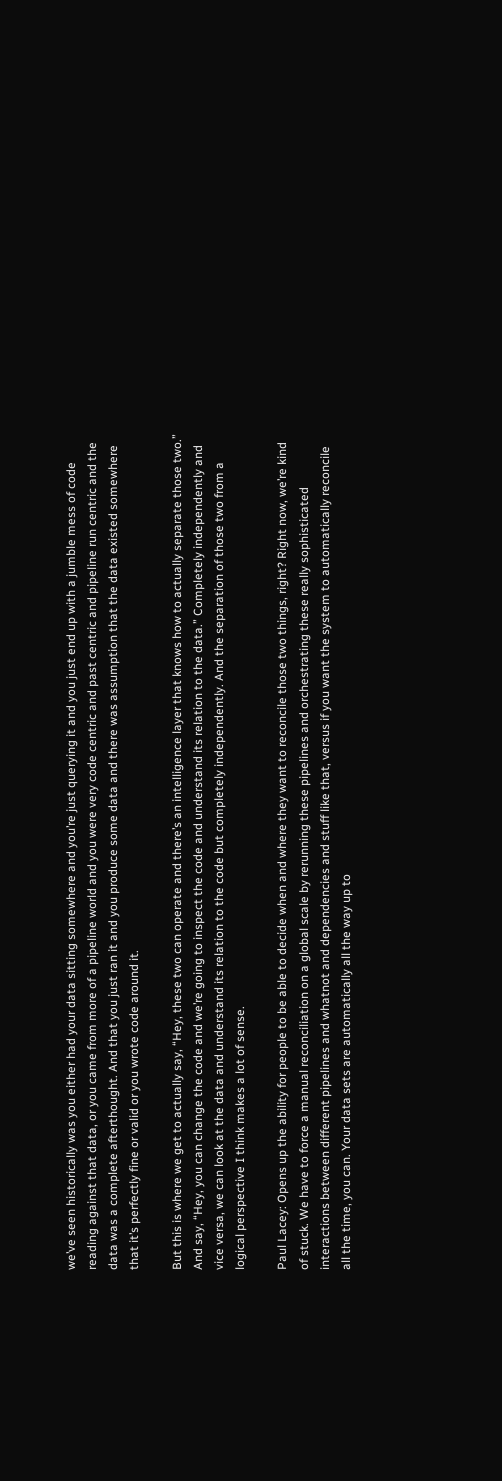we’ve seen historically was you either had your data sitting somewhere and you’re just querying it and you just end up with a jumble mess of code reading against that data, or you came from more of a pipeline world and you were very code centric and past centric and pipeline run centric and the data was a complete afterthought. And that you just ran it and you produce some data and there was assumption that the data existed somewhere that it’s perfectly fine or valid or you wrote code around it.

But this is where we get to actually say, “Hey, these two can operate and there’s an intelligence layer that knows how to actually separate those two.” And say, “Hey, you can change the code and we’re going to inspect the code and understand its relation to the data.” Completely independently and vice versa, we can look at the data and understand its relation to the code but completely independently. And the separation of those two from a logical perspective I think makes a lot of sense.

Paul Lacey: Opens up the ability for people to be able to decide when and where they want to reconcile those two things, right? Right now, we’re kind of stuck. We have to force a manual reconciliation on a global scale by rerunning these pipelines and orchestrating these really sophisticated interactions between different pipelines and whatnot and dependencies and stuff like that, versus if you want the system to automatically reconcile all the time, you can. Your data sets are automatically all the way up to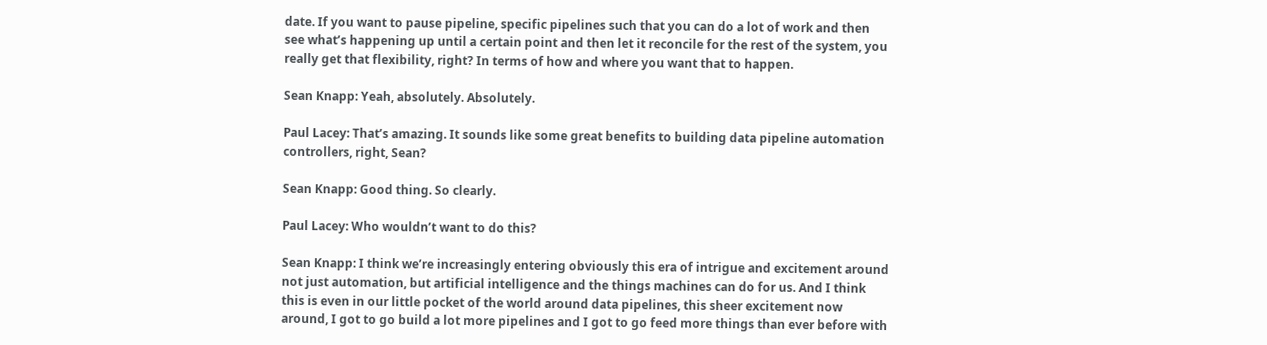date. If you want to pause pipeline, specific pipelines such that you can do a lot of work and then see what’s happening up until a certain point and then let it reconcile for the rest of the system, you really get that flexibility, right? In terms of how and where you want that to happen.

Sean Knapp: Yeah, absolutely. Absolutely.

Paul Lacey: That’s amazing. It sounds like some great benefits to building data pipeline automation controllers, right, Sean?

Sean Knapp: Good thing. So clearly.

Paul Lacey: Who wouldn’t want to do this?

Sean Knapp: I think we’re increasingly entering obviously this era of intrigue and excitement around not just automation, but artificial intelligence and the things machines can do for us. And I think this is even in our little pocket of the world around data pipelines, this sheer excitement now around, I got to go build a lot more pipelines and I got to go feed more things than ever before with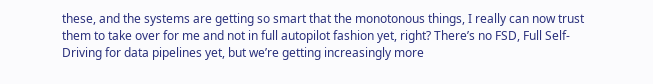these, and the systems are getting so smart that the monotonous things, I really can now trust them to take over for me and not in full autopilot fashion yet, right? There’s no FSD, Full Self-Driving for data pipelines yet, but we’re getting increasingly more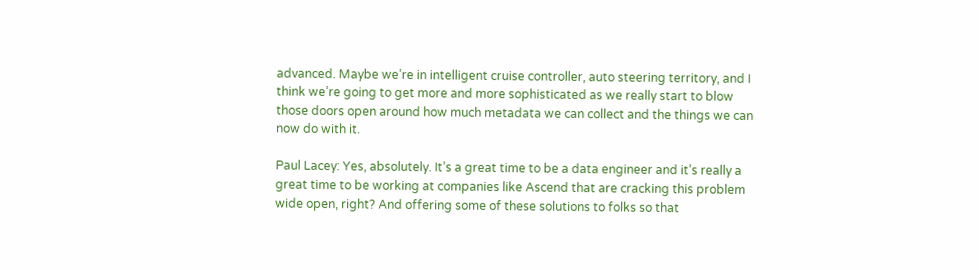advanced. Maybe we’re in intelligent cruise controller, auto steering territory, and I think we’re going to get more and more sophisticated as we really start to blow those doors open around how much metadata we can collect and the things we can now do with it.

Paul Lacey: Yes, absolutely. It’s a great time to be a data engineer and it’s really a great time to be working at companies like Ascend that are cracking this problem wide open, right? And offering some of these solutions to folks so that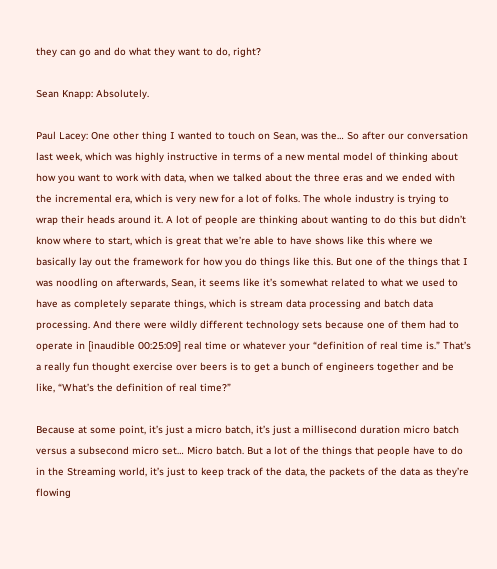they can go and do what they want to do, right?

Sean Knapp: Absolutely.

Paul Lacey: One other thing I wanted to touch on Sean, was the… So after our conversation last week, which was highly instructive in terms of a new mental model of thinking about how you want to work with data, when we talked about the three eras and we ended with the incremental era, which is very new for a lot of folks. The whole industry is trying to wrap their heads around it. A lot of people are thinking about wanting to do this but didn’t know where to start, which is great that we’re able to have shows like this where we basically lay out the framework for how you do things like this. But one of the things that I was noodling on afterwards, Sean, it seems like it’s somewhat related to what we used to have as completely separate things, which is stream data processing and batch data processing. And there were wildly different technology sets because one of them had to operate in [inaudible 00:25:09] real time or whatever your “definition of real time is.” That’s a really fun thought exercise over beers is to get a bunch of engineers together and be like, “What’s the definition of real time?”

Because at some point, it’s just a micro batch, it’s just a millisecond duration micro batch versus a subsecond micro set… Micro batch. But a lot of the things that people have to do in the Streaming world, it’s just to keep track of the data, the packets of the data as they’re flowing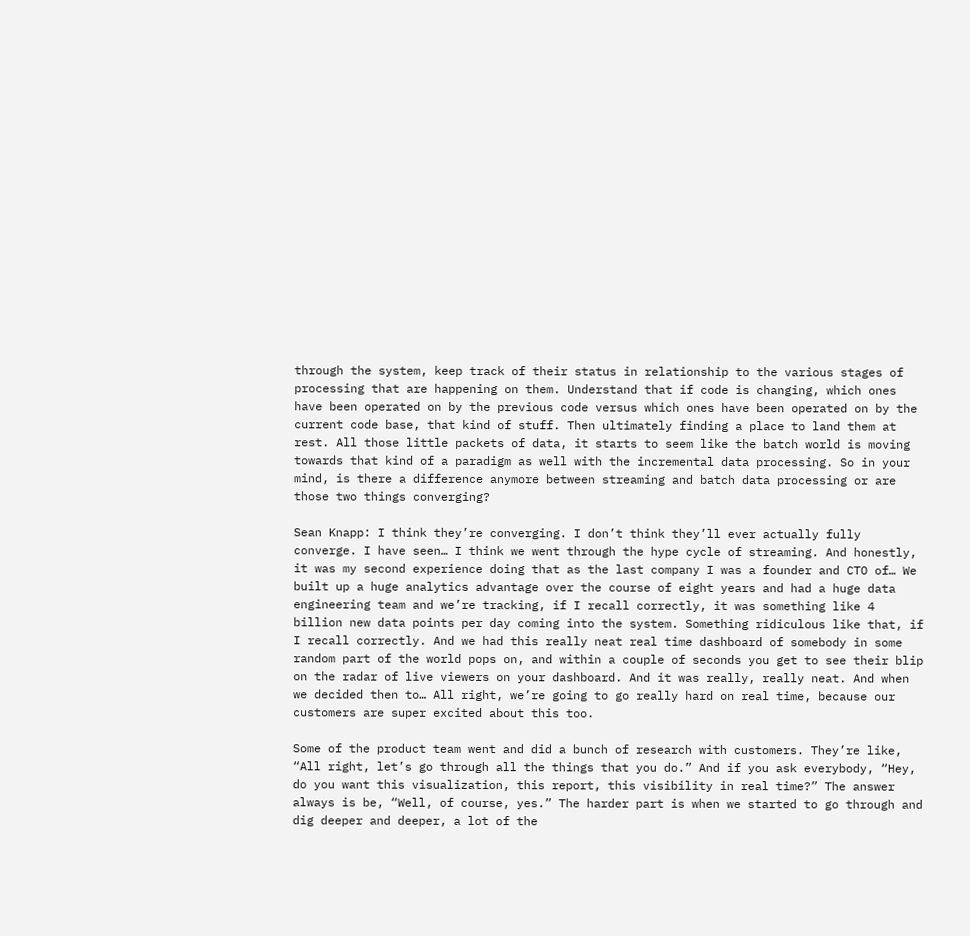through the system, keep track of their status in relationship to the various stages of processing that are happening on them. Understand that if code is changing, which ones have been operated on by the previous code versus which ones have been operated on by the current code base, that kind of stuff. Then ultimately finding a place to land them at rest. All those little packets of data, it starts to seem like the batch world is moving towards that kind of a paradigm as well with the incremental data processing. So in your mind, is there a difference anymore between streaming and batch data processing or are those two things converging?

Sean Knapp: I think they’re converging. I don’t think they’ll ever actually fully converge. I have seen… I think we went through the hype cycle of streaming. And honestly, it was my second experience doing that as the last company I was a founder and CTO of… We built up a huge analytics advantage over the course of eight years and had a huge data engineering team and we’re tracking, if I recall correctly, it was something like 4 billion new data points per day coming into the system. Something ridiculous like that, if I recall correctly. And we had this really neat real time dashboard of somebody in some random part of the world pops on, and within a couple of seconds you get to see their blip on the radar of live viewers on your dashboard. And it was really, really neat. And when we decided then to… All right, we’re going to go really hard on real time, because our customers are super excited about this too.

Some of the product team went and did a bunch of research with customers. They’re like, “All right, let’s go through all the things that you do.” And if you ask everybody, “Hey, do you want this visualization, this report, this visibility in real time?” The answer always is be, “Well, of course, yes.” The harder part is when we started to go through and dig deeper and deeper, a lot of the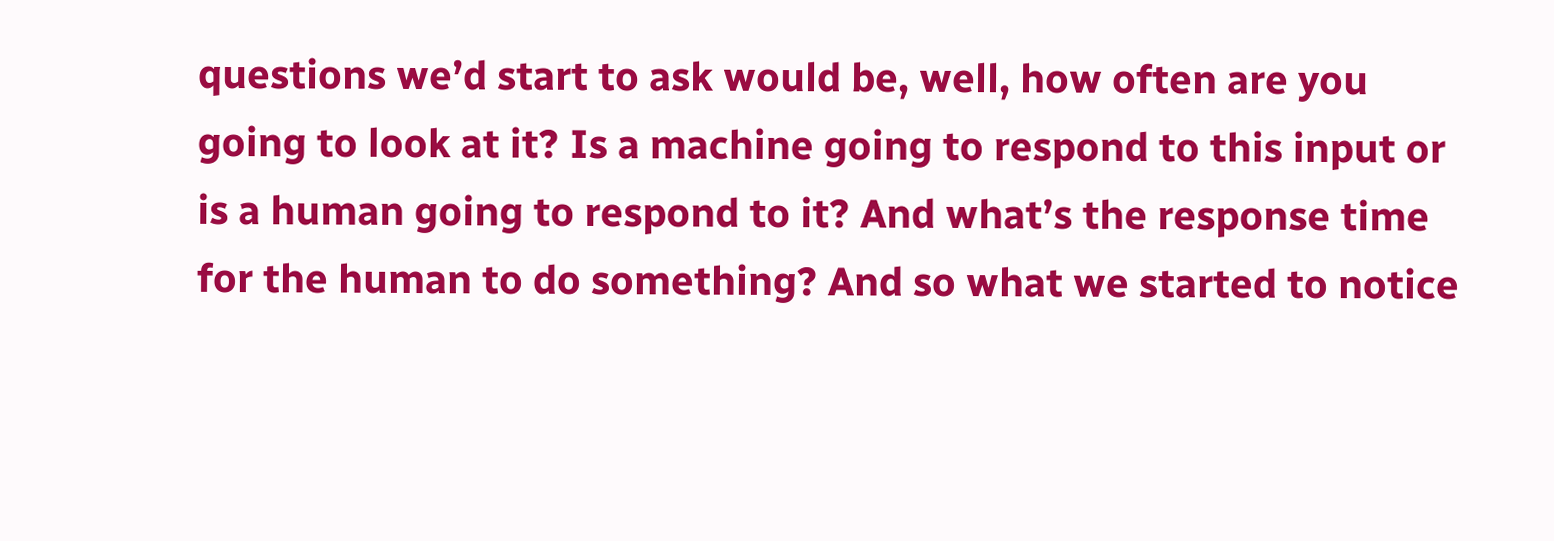questions we’d start to ask would be, well, how often are you going to look at it? Is a machine going to respond to this input or is a human going to respond to it? And what’s the response time for the human to do something? And so what we started to notice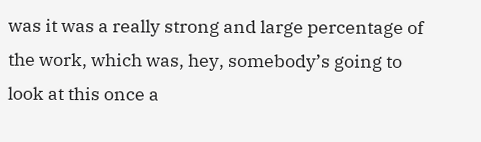was it was a really strong and large percentage of the work, which was, hey, somebody’s going to look at this once a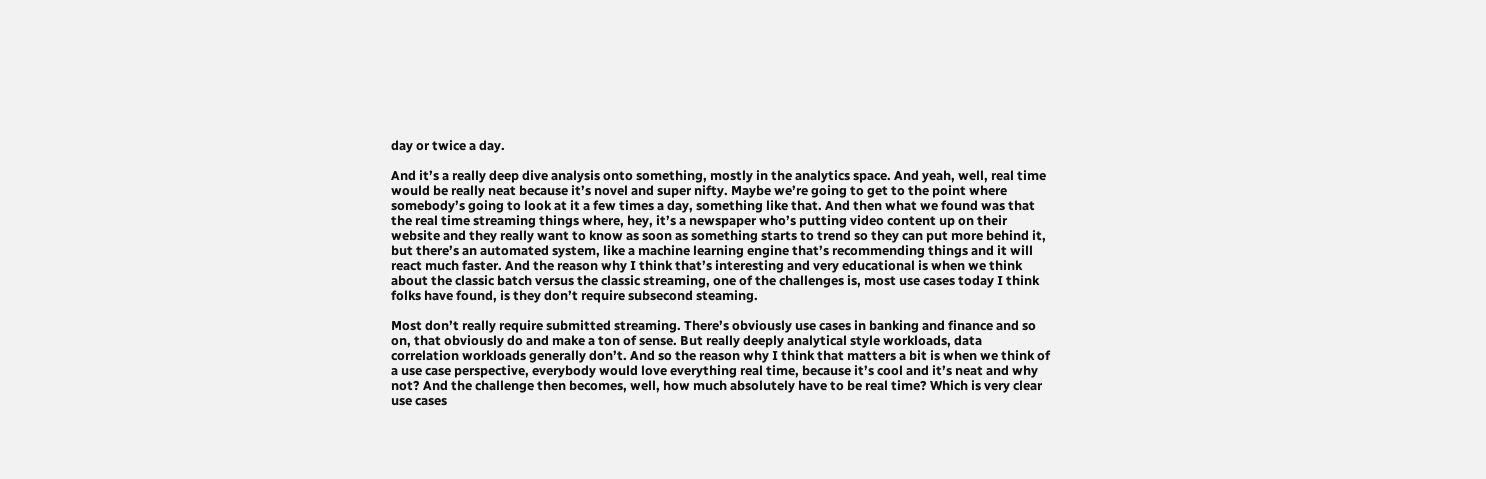day or twice a day.

And it’s a really deep dive analysis onto something, mostly in the analytics space. And yeah, well, real time would be really neat because it’s novel and super nifty. Maybe we’re going to get to the point where somebody’s going to look at it a few times a day, something like that. And then what we found was that the real time streaming things where, hey, it’s a newspaper who’s putting video content up on their website and they really want to know as soon as something starts to trend so they can put more behind it, but there’s an automated system, like a machine learning engine that’s recommending things and it will react much faster. And the reason why I think that’s interesting and very educational is when we think about the classic batch versus the classic streaming, one of the challenges is, most use cases today I think folks have found, is they don’t require subsecond steaming.

Most don’t really require submitted streaming. There’s obviously use cases in banking and finance and so on, that obviously do and make a ton of sense. But really deeply analytical style workloads, data correlation workloads generally don’t. And so the reason why I think that matters a bit is when we think of a use case perspective, everybody would love everything real time, because it’s cool and it’s neat and why not? And the challenge then becomes, well, how much absolutely have to be real time? Which is very clear use cases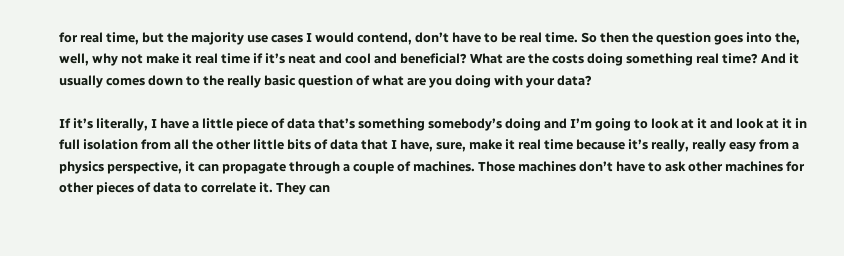for real time, but the majority use cases I would contend, don’t have to be real time. So then the question goes into the, well, why not make it real time if it’s neat and cool and beneficial? What are the costs doing something real time? And it usually comes down to the really basic question of what are you doing with your data?

If it’s literally, I have a little piece of data that’s something somebody’s doing and I’m going to look at it and look at it in full isolation from all the other little bits of data that I have, sure, make it real time because it’s really, really easy from a physics perspective, it can propagate through a couple of machines. Those machines don’t have to ask other machines for other pieces of data to correlate it. They can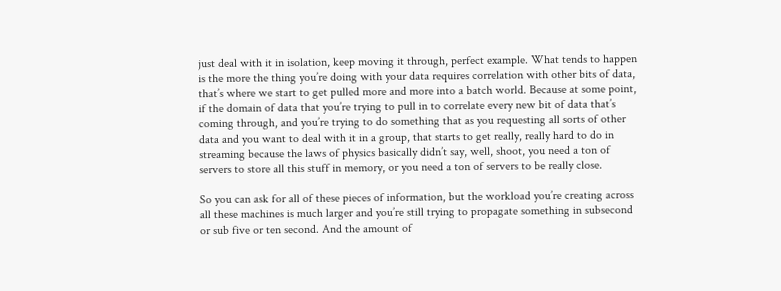just deal with it in isolation, keep moving it through, perfect example. What tends to happen is the more the thing you’re doing with your data requires correlation with other bits of data, that’s where we start to get pulled more and more into a batch world. Because at some point, if the domain of data that you’re trying to pull in to correlate every new bit of data that’s coming through, and you’re trying to do something that as you requesting all sorts of other data and you want to deal with it in a group, that starts to get really, really hard to do in streaming because the laws of physics basically didn’t say, well, shoot, you need a ton of servers to store all this stuff in memory, or you need a ton of servers to be really close.

So you can ask for all of these pieces of information, but the workload you’re creating across all these machines is much larger and you’re still trying to propagate something in subsecond or sub five or ten second. And the amount of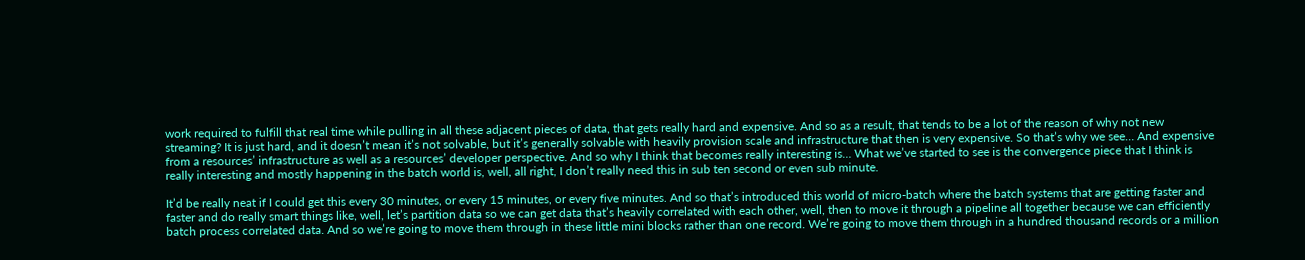work required to fulfill that real time while pulling in all these adjacent pieces of data, that gets really hard and expensive. And so as a result, that tends to be a lot of the reason of why not new streaming? It is just hard, and it doesn’t mean it’s not solvable, but it’s generally solvable with heavily provision scale and infrastructure that then is very expensive. So that’s why we see… And expensive from a resources’ infrastructure as well as a resources’ developer perspective. And so why I think that becomes really interesting is… What we’ve started to see is the convergence piece that I think is really interesting and mostly happening in the batch world is, well, all right, I don’t really need this in sub ten second or even sub minute.

It’d be really neat if I could get this every 30 minutes, or every 15 minutes, or every five minutes. And so that’s introduced this world of micro-batch where the batch systems that are getting faster and faster and do really smart things like, well, let’s partition data so we can get data that’s heavily correlated with each other, well, then to move it through a pipeline all together because we can efficiently batch process correlated data. And so we’re going to move them through in these little mini blocks rather than one record. We’re going to move them through in a hundred thousand records or a million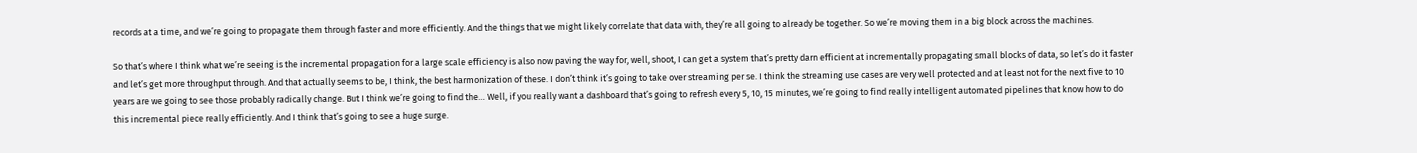records at a time, and we’re going to propagate them through faster and more efficiently. And the things that we might likely correlate that data with, they’re all going to already be together. So we’re moving them in a big block across the machines.

So that’s where I think what we’re seeing is the incremental propagation for a large scale efficiency is also now paving the way for, well, shoot, I can get a system that’s pretty darn efficient at incrementally propagating small blocks of data, so let’s do it faster and let’s get more throughput through. And that actually seems to be, I think, the best harmonization of these. I don’t think it’s going to take over streaming per se. I think the streaming use cases are very well protected and at least not for the next five to 10 years are we going to see those probably radically change. But I think we’re going to find the… Well, if you really want a dashboard that’s going to refresh every 5, 10, 15 minutes, we’re going to find really intelligent automated pipelines that know how to do this incremental piece really efficiently. And I think that’s going to see a huge surge.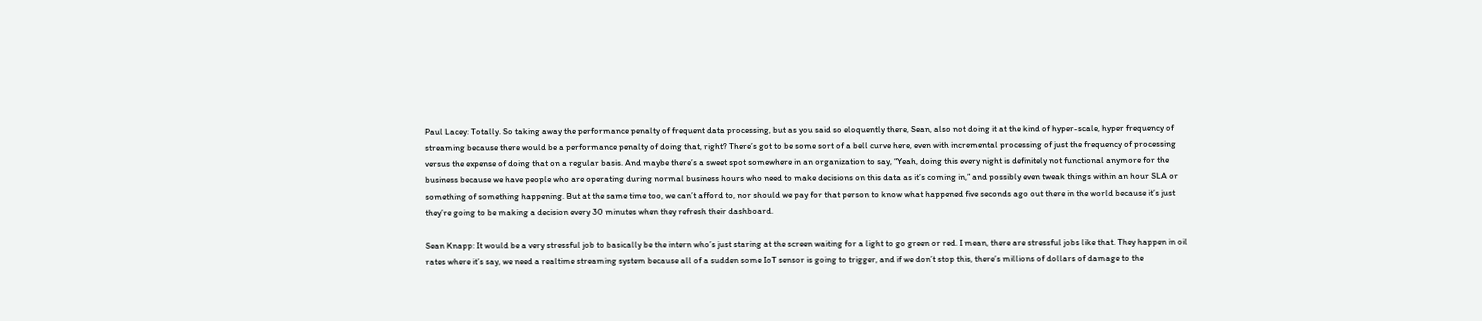Paul Lacey: Totally. So taking away the performance penalty of frequent data processing, but as you said so eloquently there, Sean, also not doing it at the kind of hyper-scale, hyper frequency of streaming because there would be a performance penalty of doing that, right? There’s got to be some sort of a bell curve here, even with incremental processing of just the frequency of processing versus the expense of doing that on a regular basis. And maybe there’s a sweet spot somewhere in an organization to say, “Yeah, doing this every night is definitely not functional anymore for the business because we have people who are operating during normal business hours who need to make decisions on this data as it’s coming in,” and possibly even tweak things within an hour SLA or something of something happening. But at the same time too, we can’t afford to, nor should we pay for that person to know what happened five seconds ago out there in the world because it’s just they’re going to be making a decision every 30 minutes when they refresh their dashboard.

Sean Knapp: It would be a very stressful job to basically be the intern who’s just staring at the screen waiting for a light to go green or red. I mean, there are stressful jobs like that. They happen in oil rates where it’s say, we need a realtime streaming system because all of a sudden some IoT sensor is going to trigger, and if we don’t stop this, there’s millions of dollars of damage to the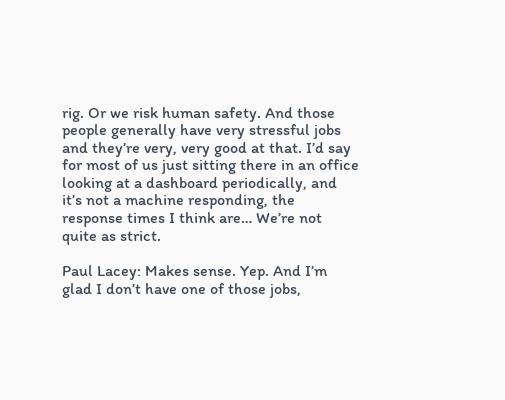rig. Or we risk human safety. And those people generally have very stressful jobs and they’re very, very good at that. I’d say for most of us just sitting there in an office looking at a dashboard periodically, and it’s not a machine responding, the response times I think are… We’re not quite as strict.

Paul Lacey: Makes sense. Yep. And I’m glad I don’t have one of those jobs,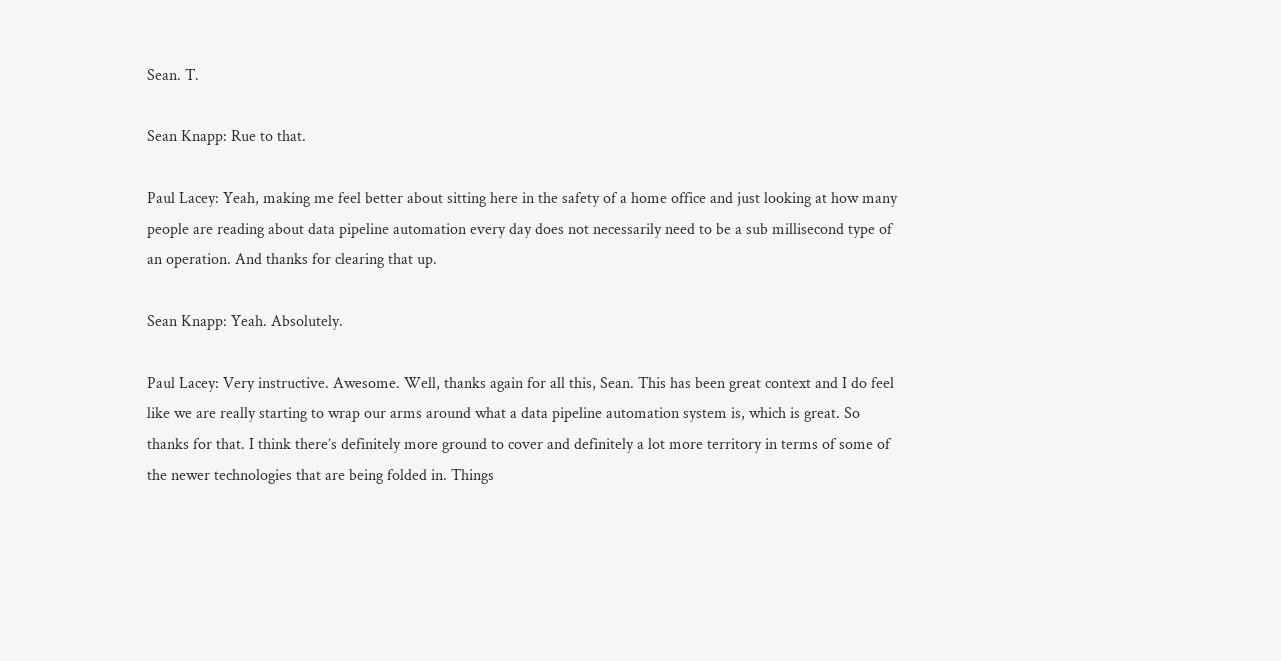Sean. T.

Sean Knapp: Rue to that.

Paul Lacey: Yeah, making me feel better about sitting here in the safety of a home office and just looking at how many people are reading about data pipeline automation every day does not necessarily need to be a sub millisecond type of an operation. And thanks for clearing that up.

Sean Knapp: Yeah. Absolutely.

Paul Lacey: Very instructive. Awesome. Well, thanks again for all this, Sean. This has been great context and I do feel like we are really starting to wrap our arms around what a data pipeline automation system is, which is great. So thanks for that. I think there’s definitely more ground to cover and definitely a lot more territory in terms of some of the newer technologies that are being folded in. Things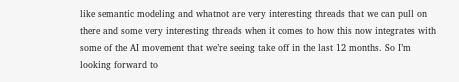like semantic modeling and whatnot are very interesting threads that we can pull on there and some very interesting threads when it comes to how this now integrates with some of the AI movement that we’re seeing take off in the last 12 months. So I’m looking forward to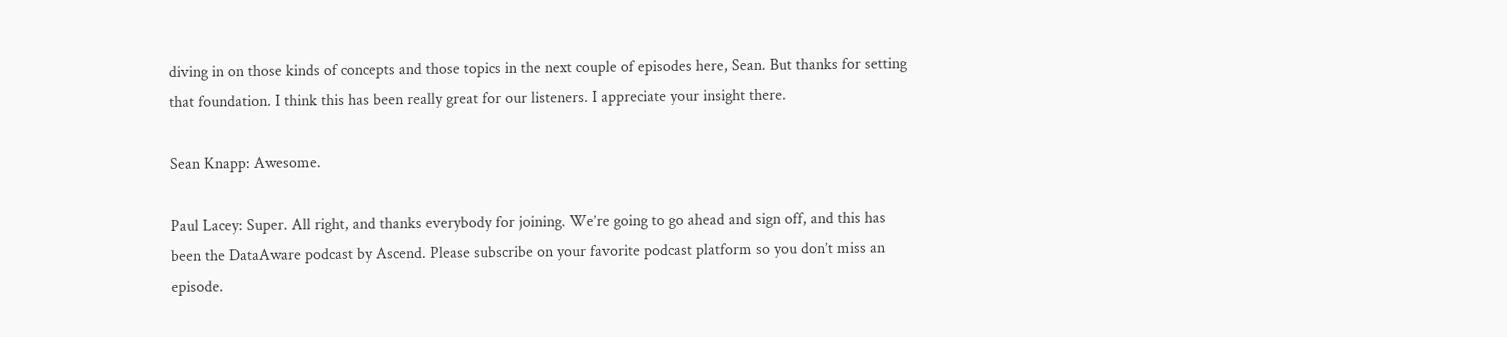diving in on those kinds of concepts and those topics in the next couple of episodes here, Sean. But thanks for setting that foundation. I think this has been really great for our listeners. I appreciate your insight there.

Sean Knapp: Awesome.

Paul Lacey: Super. All right, and thanks everybody for joining. We’re going to go ahead and sign off, and this has been the DataAware podcast by Ascend. Please subscribe on your favorite podcast platform so you don’t miss an episode.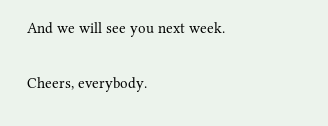And we will see you next week.

Cheers, everybody.